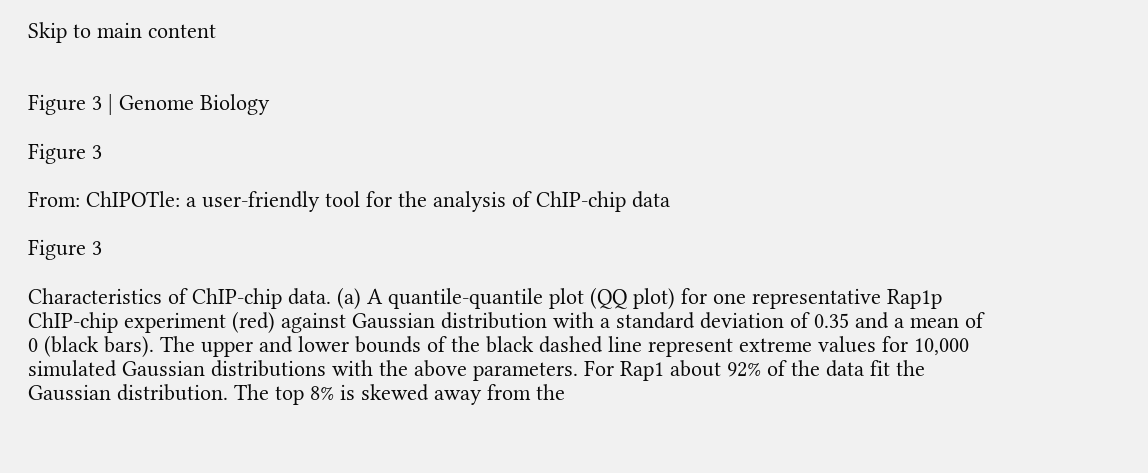Skip to main content


Figure 3 | Genome Biology

Figure 3

From: ChIPOTle: a user-friendly tool for the analysis of ChIP-chip data

Figure 3

Characteristics of ChIP-chip data. (a) A quantile-quantile plot (QQ plot) for one representative Rap1p ChIP-chip experiment (red) against Gaussian distribution with a standard deviation of 0.35 and a mean of 0 (black bars). The upper and lower bounds of the black dashed line represent extreme values for 10,000 simulated Gaussian distributions with the above parameters. For Rap1 about 92% of the data fit the Gaussian distribution. The top 8% is skewed away from the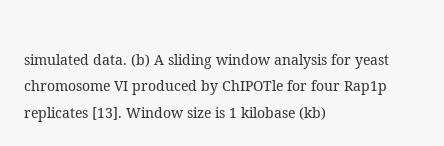simulated data. (b) A sliding window analysis for yeast chromosome VI produced by ChIPOTle for four Rap1p replicates [13]. Window size is 1 kilobase (kb)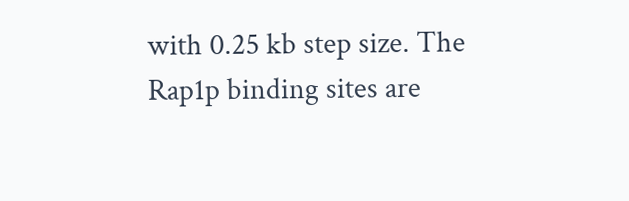with 0.25 kb step size. The Rap1p binding sites are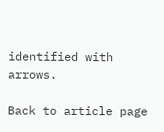identified with arrows.

Back to article page